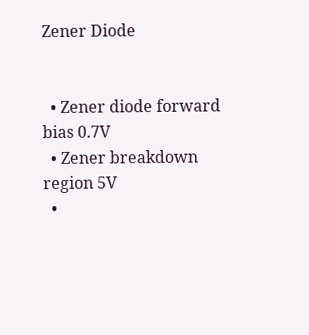Zener Diode


  • Zener diode forward bias 0.7V
  • Zener breakdown region 5V
  •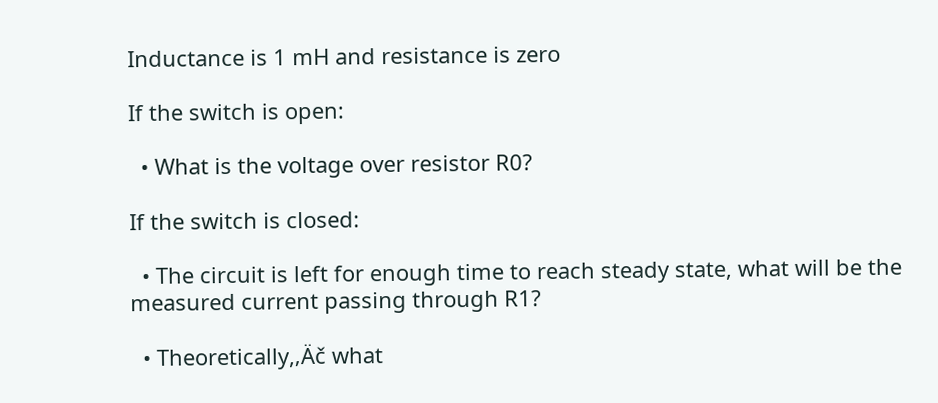Inductance is 1 mH and resistance is zero

If the switch is open:

  • What is the voltage over resistor R0?

If the switch is closed:

  • The circuit is left for enough time to reach steady state, what will be the measured current passing through R1?

  • Theoretically,‚Äč what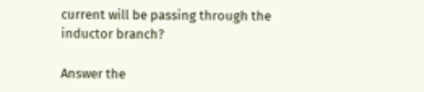current will be passing through the inductor branch?

Answer the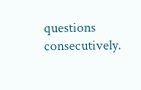questions consecutively.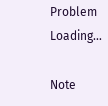Problem Loading...

Note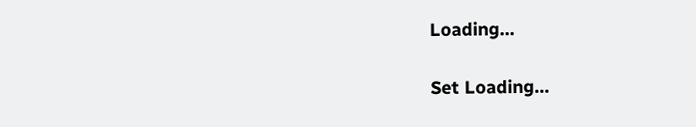Loading...

Set Loading...